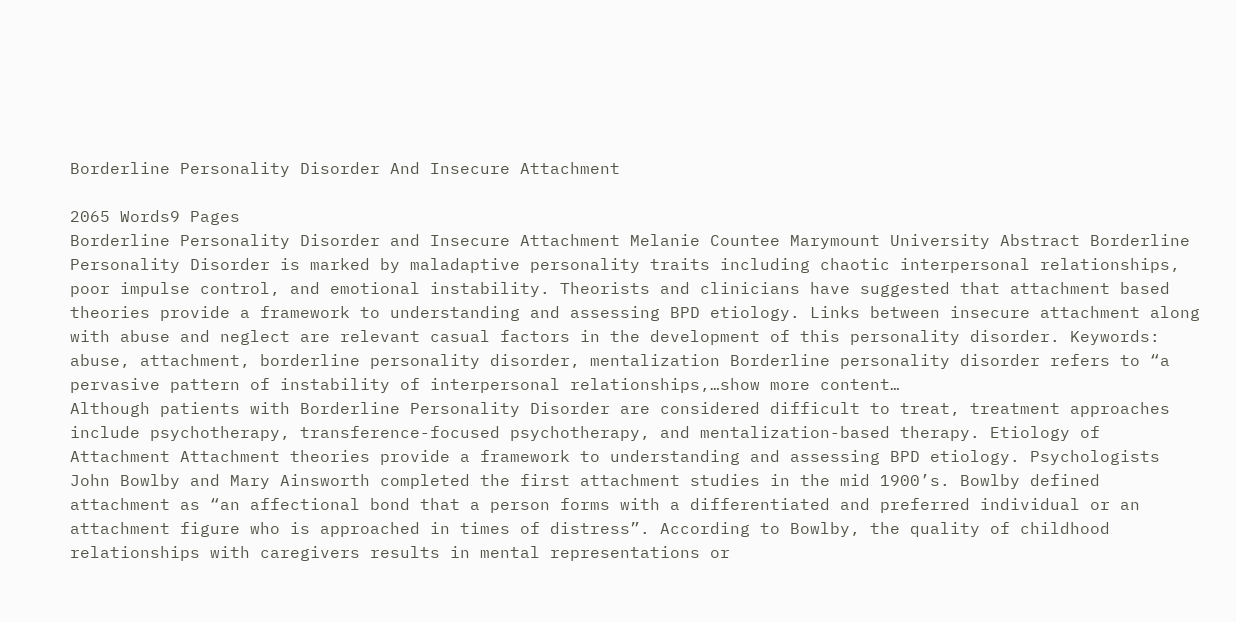Borderline Personality Disorder And Insecure Attachment

2065 Words9 Pages
Borderline Personality Disorder and Insecure Attachment Melanie Countee Marymount University Abstract Borderline Personality Disorder is marked by maladaptive personality traits including chaotic interpersonal relationships, poor impulse control, and emotional instability. Theorists and clinicians have suggested that attachment based theories provide a framework to understanding and assessing BPD etiology. Links between insecure attachment along with abuse and neglect are relevant casual factors in the development of this personality disorder. Keywords: abuse, attachment, borderline personality disorder, mentalization Borderline personality disorder refers to “a pervasive pattern of instability of interpersonal relationships,…show more content…
Although patients with Borderline Personality Disorder are considered difficult to treat, treatment approaches include psychotherapy, transference-focused psychotherapy, and mentalization-based therapy. Etiology of Attachment Attachment theories provide a framework to understanding and assessing BPD etiology. Psychologists John Bowlby and Mary Ainsworth completed the first attachment studies in the mid 1900’s. Bowlby defined attachment as “an affectional bond that a person forms with a differentiated and preferred individual or an attachment figure who is approached in times of distress”. According to Bowlby, the quality of childhood relationships with caregivers results in mental representations or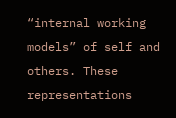“internal working models” of self and others. These representations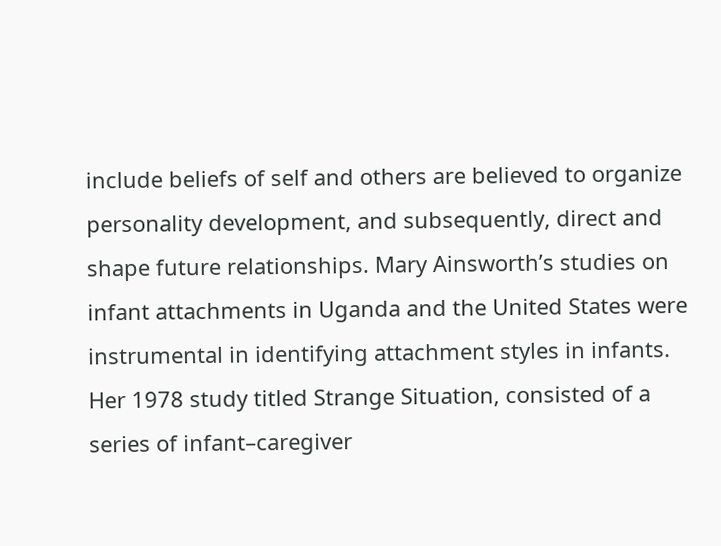include beliefs of self and others are believed to organize personality development, and subsequently, direct and shape future relationships. Mary Ainsworth’s studies on infant attachments in Uganda and the United States were instrumental in identifying attachment styles in infants. Her 1978 study titled Strange Situation, consisted of a series of infant–caregiver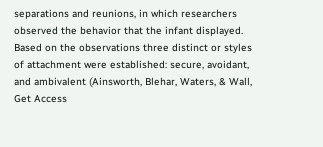separations and reunions, in which researchers observed the behavior that the infant displayed. Based on the observations three distinct or styles of attachment were established: secure, avoidant, and ambivalent (Ainsworth, Blehar, Waters, & Wall,
Get Access